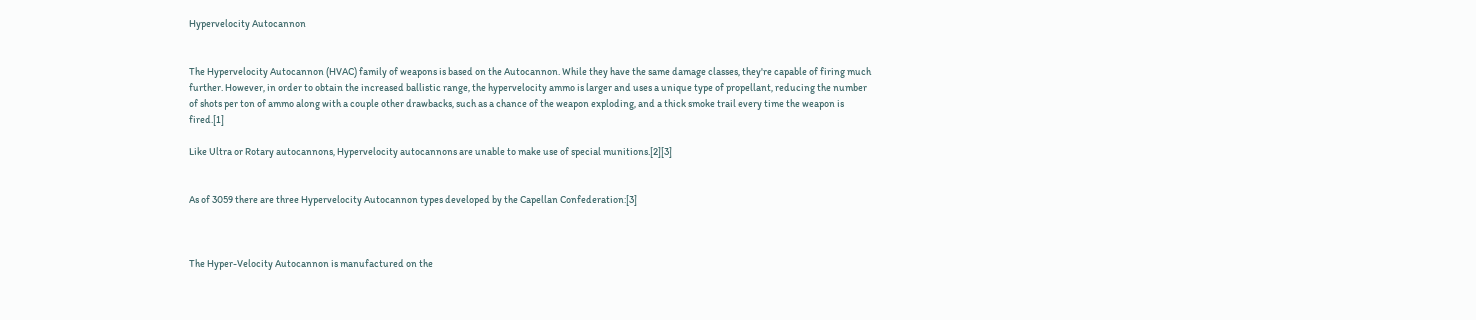Hypervelocity Autocannon


The Hypervelocity Autocannon (HVAC) family of weapons is based on the Autocannon. While they have the same damage classes, they're capable of firing much further. However, in order to obtain the increased ballistic range, the hypervelocity ammo is larger and uses a unique type of propellant, reducing the number of shots per ton of ammo along with a couple other drawbacks, such as a chance of the weapon exploding, and a thick smoke trail every time the weapon is fired.[1]

Like Ultra or Rotary autocannons, Hypervelocity autocannons are unable to make use of special munitions.[2][3]


As of 3059 there are three Hypervelocity Autocannon types developed by the Capellan Confederation:[3]



The Hyper-Velocity Autocannon is manufactured on the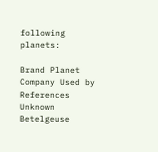following planets:

Brand Planet Company Used by References
Unknown Betelgeuse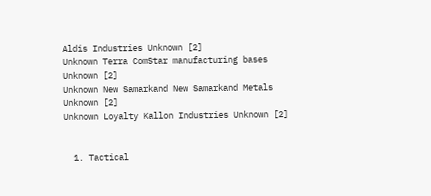Aldis Industries Unknown [2]
Unknown Terra ComStar manufacturing bases Unknown [2]
Unknown New Samarkand New Samarkand Metals Unknown [2]
Unknown Loyalty Kallon Industries Unknown [2]


  1. Tactical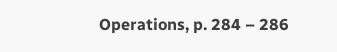Operations, p. 284 – 286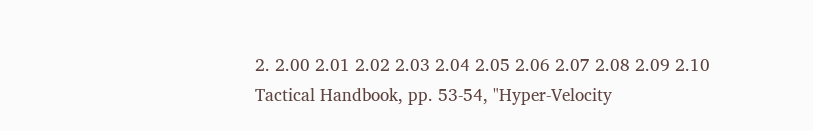2. 2.00 2.01 2.02 2.03 2.04 2.05 2.06 2.07 2.08 2.09 2.10 Tactical Handbook, pp. 53-54, "Hyper-Velocity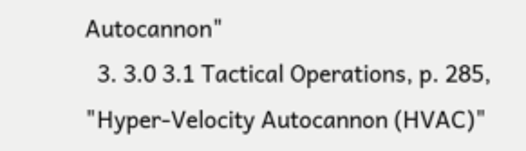Autocannon"
  3. 3.0 3.1 Tactical Operations, p. 285, "Hyper-Velocity Autocannon (HVAC)"